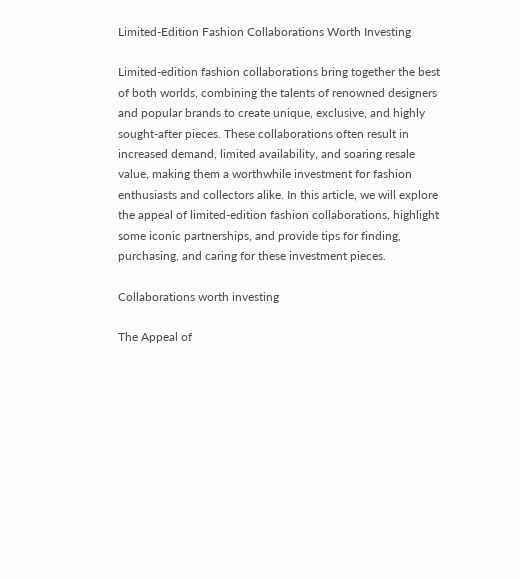Limited-Edition Fashion Collaborations Worth Investing

Limited-edition fashion collaborations bring together the best of both worlds, combining the talents of renowned designers and popular brands to create unique, exclusive, and highly sought-after pieces. These collaborations often result in increased demand, limited availability, and soaring resale value, making them a worthwhile investment for fashion enthusiasts and collectors alike. In this article, we will explore the appeal of limited-edition fashion collaborations, highlight some iconic partnerships, and provide tips for finding, purchasing, and caring for these investment pieces.

Collaborations worth investing

The Appeal of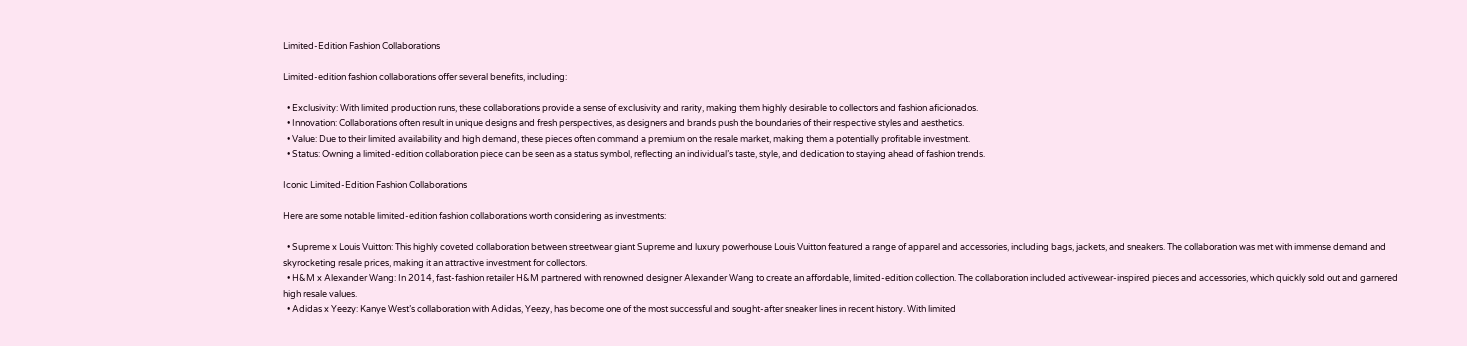Limited-Edition Fashion Collaborations

Limited-edition fashion collaborations offer several benefits, including:

  • Exclusivity: With limited production runs, these collaborations provide a sense of exclusivity and rarity, making them highly desirable to collectors and fashion aficionados.
  • Innovation: Collaborations often result in unique designs and fresh perspectives, as designers and brands push the boundaries of their respective styles and aesthetics.
  • Value: Due to their limited availability and high demand, these pieces often command a premium on the resale market, making them a potentially profitable investment.
  • Status: Owning a limited-edition collaboration piece can be seen as a status symbol, reflecting an individual’s taste, style, and dedication to staying ahead of fashion trends.

Iconic Limited-Edition Fashion Collaborations

Here are some notable limited-edition fashion collaborations worth considering as investments:

  • Supreme x Louis Vuitton: This highly coveted collaboration between streetwear giant Supreme and luxury powerhouse Louis Vuitton featured a range of apparel and accessories, including bags, jackets, and sneakers. The collaboration was met with immense demand and skyrocketing resale prices, making it an attractive investment for collectors.
  • H&M x Alexander Wang: In 2014, fast-fashion retailer H&M partnered with renowned designer Alexander Wang to create an affordable, limited-edition collection. The collaboration included activewear-inspired pieces and accessories, which quickly sold out and garnered high resale values.
  • Adidas x Yeezy: Kanye West’s collaboration with Adidas, Yeezy, has become one of the most successful and sought-after sneaker lines in recent history. With limited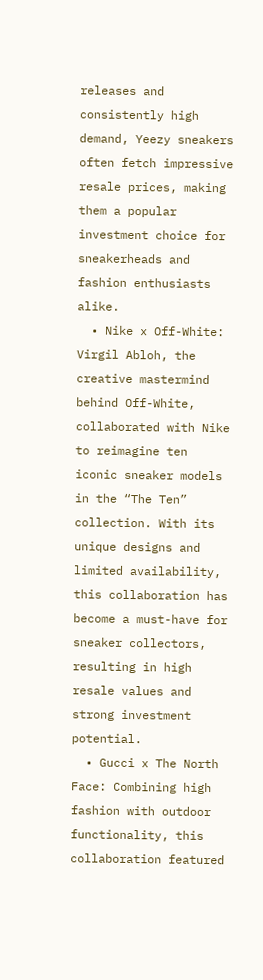releases and consistently high demand, Yeezy sneakers often fetch impressive resale prices, making them a popular investment choice for sneakerheads and fashion enthusiasts alike.
  • Nike x Off-White: Virgil Abloh, the creative mastermind behind Off-White, collaborated with Nike to reimagine ten iconic sneaker models in the “The Ten” collection. With its unique designs and limited availability, this collaboration has become a must-have for sneaker collectors, resulting in high resale values and strong investment potential.
  • Gucci x The North Face: Combining high fashion with outdoor functionality, this collaboration featured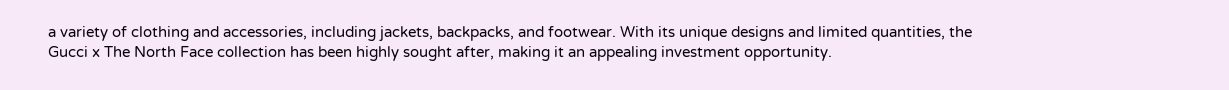a variety of clothing and accessories, including jackets, backpacks, and footwear. With its unique designs and limited quantities, the Gucci x The North Face collection has been highly sought after, making it an appealing investment opportunity.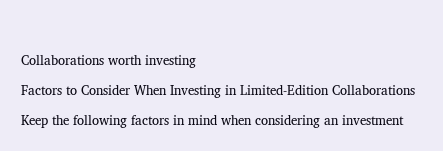Collaborations worth investing

Factors to Consider When Investing in Limited-Edition Collaborations

Keep the following factors in mind when considering an investment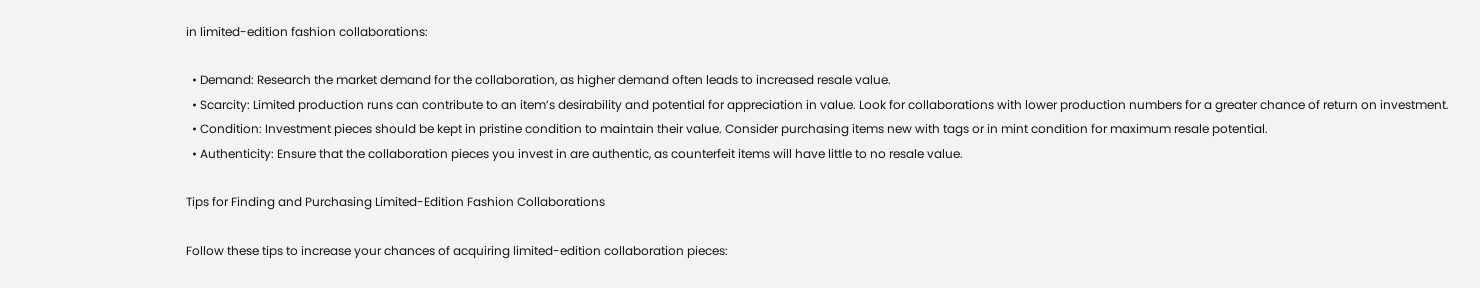in limited-edition fashion collaborations:

  • Demand: Research the market demand for the collaboration, as higher demand often leads to increased resale value.
  • Scarcity: Limited production runs can contribute to an item’s desirability and potential for appreciation in value. Look for collaborations with lower production numbers for a greater chance of return on investment.
  • Condition: Investment pieces should be kept in pristine condition to maintain their value. Consider purchasing items new with tags or in mint condition for maximum resale potential.
  • Authenticity: Ensure that the collaboration pieces you invest in are authentic, as counterfeit items will have little to no resale value.

Tips for Finding and Purchasing Limited-Edition Fashion Collaborations

Follow these tips to increase your chances of acquiring limited-edition collaboration pieces: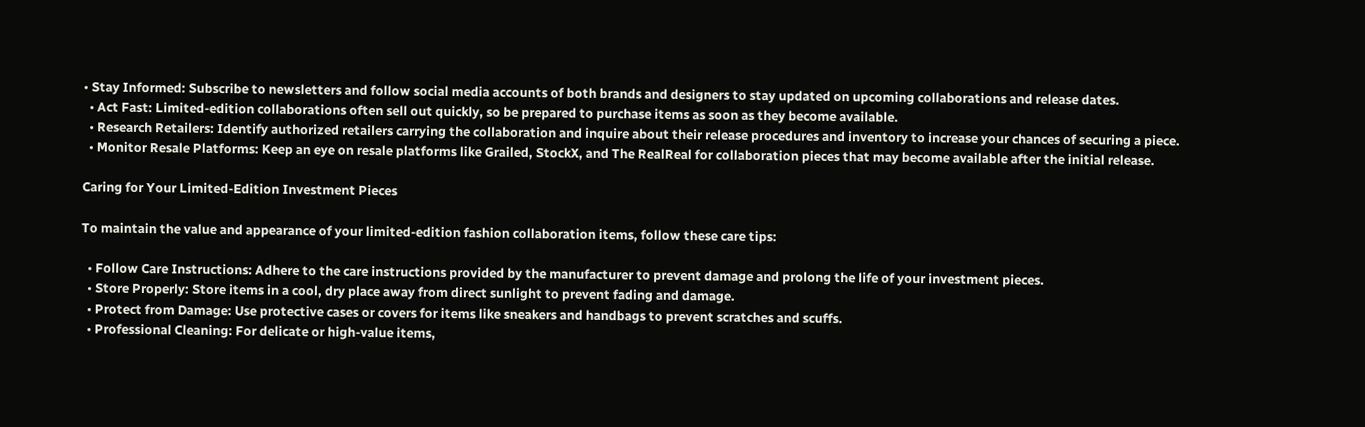• Stay Informed: Subscribe to newsletters and follow social media accounts of both brands and designers to stay updated on upcoming collaborations and release dates.
  • Act Fast: Limited-edition collaborations often sell out quickly, so be prepared to purchase items as soon as they become available.
  • Research Retailers: Identify authorized retailers carrying the collaboration and inquire about their release procedures and inventory to increase your chances of securing a piece.
  • Monitor Resale Platforms: Keep an eye on resale platforms like Grailed, StockX, and The RealReal for collaboration pieces that may become available after the initial release.

Caring for Your Limited-Edition Investment Pieces

To maintain the value and appearance of your limited-edition fashion collaboration items, follow these care tips:

  • Follow Care Instructions: Adhere to the care instructions provided by the manufacturer to prevent damage and prolong the life of your investment pieces.
  • Store Properly: Store items in a cool, dry place away from direct sunlight to prevent fading and damage.
  • Protect from Damage: Use protective cases or covers for items like sneakers and handbags to prevent scratches and scuffs.
  • Professional Cleaning: For delicate or high-value items,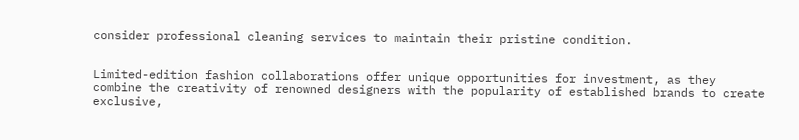consider professional cleaning services to maintain their pristine condition.


Limited-edition fashion collaborations offer unique opportunities for investment, as they combine the creativity of renowned designers with the popularity of established brands to create exclusive,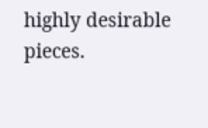highly desirable pieces.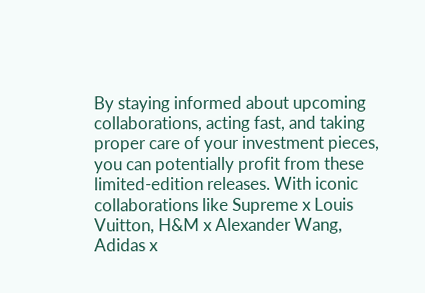By staying informed about upcoming collaborations, acting fast, and taking proper care of your investment pieces, you can potentially profit from these limited-edition releases. With iconic collaborations like Supreme x Louis Vuitton, H&M x Alexander Wang, Adidas x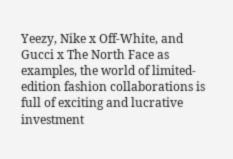Yeezy, Nike x Off-White, and Gucci x The North Face as examples, the world of limited-edition fashion collaborations is full of exciting and lucrative investment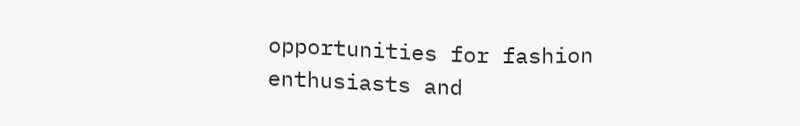opportunities for fashion enthusiasts and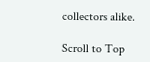collectors alike.

Scroll to Top